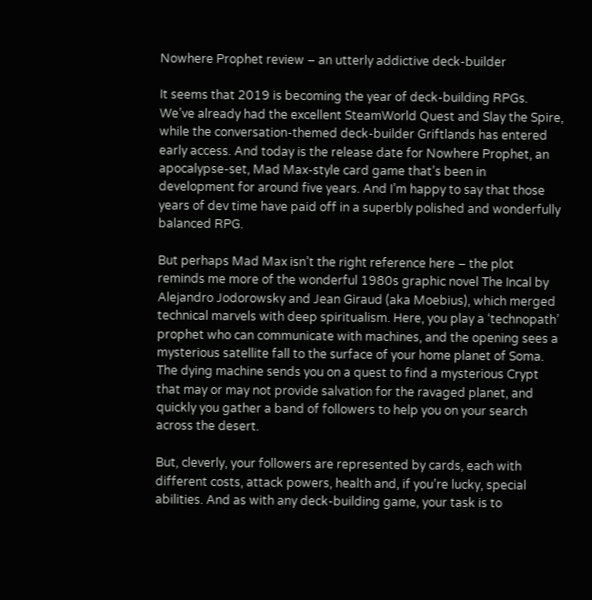Nowhere Prophet review – an utterly addictive deck-builder

It seems that 2019 is becoming the year of deck-building RPGs. We’ve already had the excellent SteamWorld Quest and Slay the Spire, while the conversation-themed deck-builder Griftlands has entered early access. And today is the release date for Nowhere Prophet, an apocalypse-set, Mad Max-style card game that’s been in development for around five years. And I’m happy to say that those years of dev time have paid off in a superbly polished and wonderfully balanced RPG.

But perhaps Mad Max isn’t the right reference here – the plot reminds me more of the wonderful 1980s graphic novel The Incal by Alejandro Jodorowsky and Jean Giraud (aka Moebius), which merged technical marvels with deep spiritualism. Here, you play a ‘technopath’ prophet who can communicate with machines, and the opening sees a mysterious satellite fall to the surface of your home planet of Soma. The dying machine sends you on a quest to find a mysterious Crypt that may or may not provide salvation for the ravaged planet, and quickly you gather a band of followers to help you on your search across the desert.

But, cleverly, your followers are represented by cards, each with different costs, attack powers, health and, if you’re lucky, special abilities. And as with any deck-building game, your task is to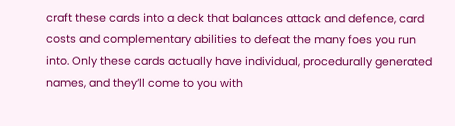craft these cards into a deck that balances attack and defence, card costs and complementary abilities to defeat the many foes you run into. Only these cards actually have individual, procedurally generated names, and they’ll come to you with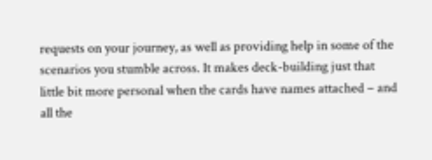requests on your journey, as well as providing help in some of the scenarios you stumble across. It makes deck-building just that little bit more personal when the cards have names attached – and all the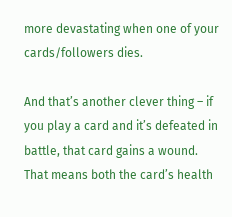more devastating when one of your cards/followers dies.

And that’s another clever thing – if you play a card and it’s defeated in battle, that card gains a wound. That means both the card’s health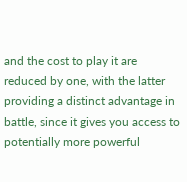and the cost to play it are reduced by one, with the latter providing a distinct advantage in battle, since it gives you access to potentially more powerful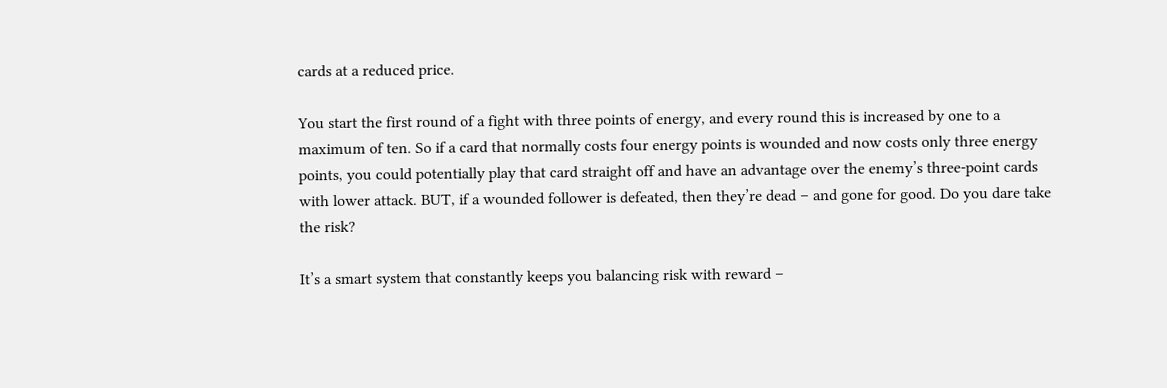cards at a reduced price.

You start the first round of a fight with three points of energy, and every round this is increased by one to a maximum of ten. So if a card that normally costs four energy points is wounded and now costs only three energy points, you could potentially play that card straight off and have an advantage over the enemy’s three-point cards with lower attack. BUT, if a wounded follower is defeated, then they’re dead – and gone for good. Do you dare take the risk?

It’s a smart system that constantly keeps you balancing risk with reward –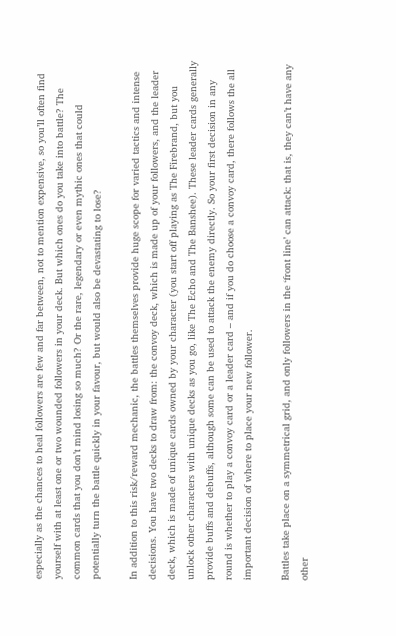especially as the chances to heal followers are few and far between, not to mention expensive, so you’ll often find yourself with at least one or two wounded followers in your deck. But which ones do you take into battle? The common cards that you don’t mind losing so much? Or the rare, legendary or even mythic ones that could potentially turn the battle quickly in your favour, but would also be devastating to lose?

In addition to this risk/reward mechanic, the battles themselves provide huge scope for varied tactics and intense decisions. You have two decks to draw from: the convoy deck, which is made up of your followers, and the leader deck, which is made of unique cards owned by your character (you start off playing as The Firebrand, but you unlock other characters with unique decks as you go, like The Echo and The Banshee). These leader cards generally provide buffs and debuffs, although some can be used to attack the enemy directly. So your first decision in any round is whether to play a convoy card or a leader card – and if you do choose a convoy card, there follows the all important decision of where to place your new follower.

Battles take place on a symmetrical grid, and only followers in the ‘front line’ can attack: that is, they can’t have any other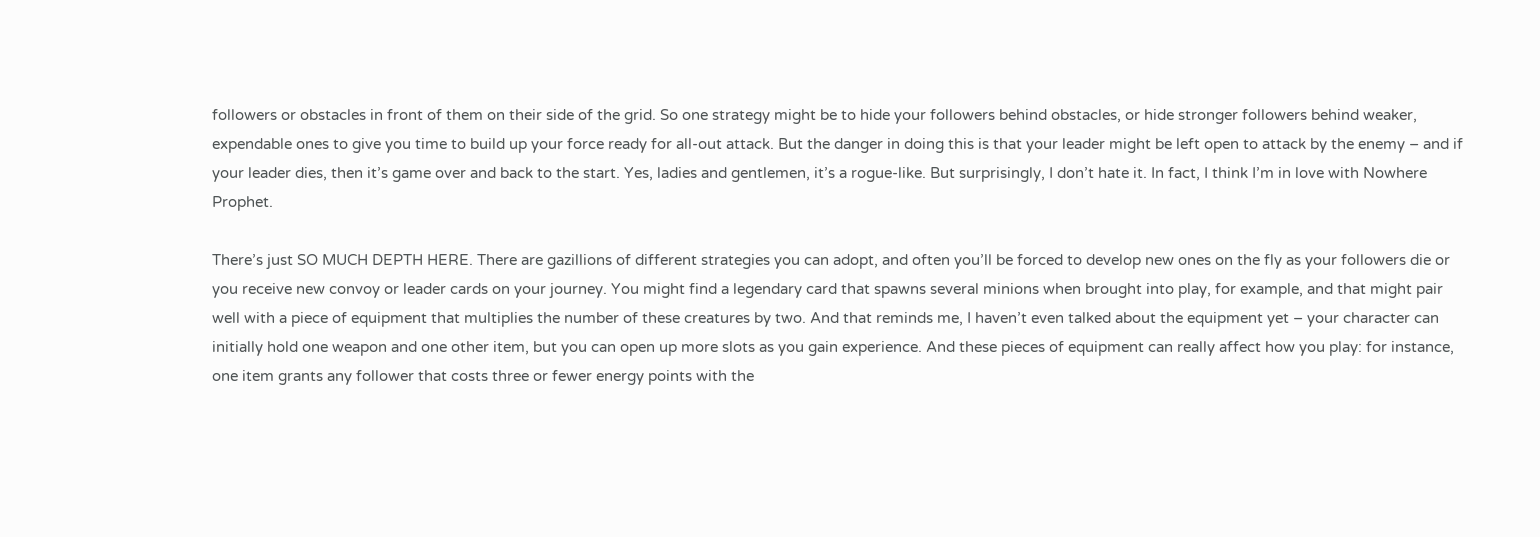followers or obstacles in front of them on their side of the grid. So one strategy might be to hide your followers behind obstacles, or hide stronger followers behind weaker, expendable ones to give you time to build up your force ready for all-out attack. But the danger in doing this is that your leader might be left open to attack by the enemy – and if your leader dies, then it’s game over and back to the start. Yes, ladies and gentlemen, it’s a rogue-like. But surprisingly, I don’t hate it. In fact, I think I’m in love with Nowhere Prophet.

There’s just SO MUCH DEPTH HERE. There are gazillions of different strategies you can adopt, and often you’ll be forced to develop new ones on the fly as your followers die or you receive new convoy or leader cards on your journey. You might find a legendary card that spawns several minions when brought into play, for example, and that might pair well with a piece of equipment that multiplies the number of these creatures by two. And that reminds me, I haven’t even talked about the equipment yet – your character can initially hold one weapon and one other item, but you can open up more slots as you gain experience. And these pieces of equipment can really affect how you play: for instance, one item grants any follower that costs three or fewer energy points with the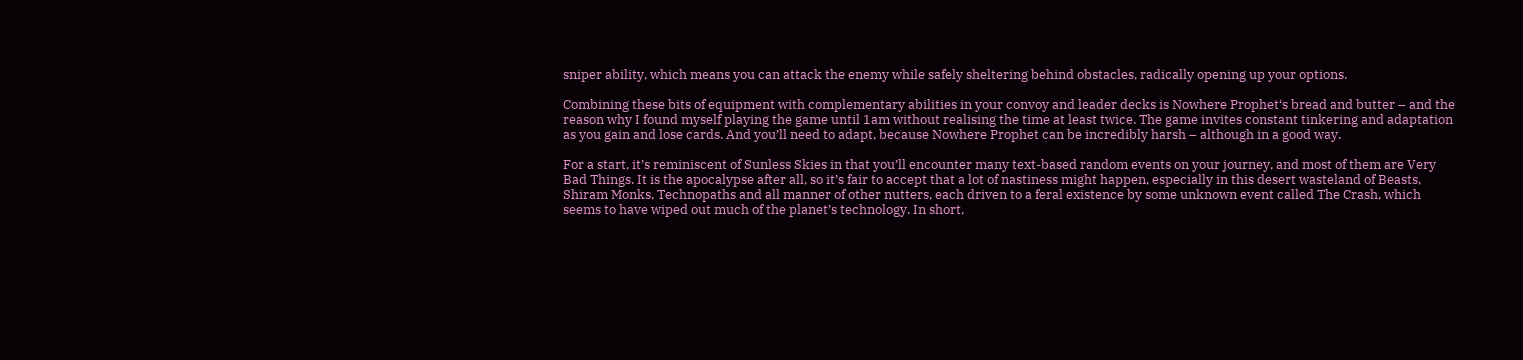sniper ability, which means you can attack the enemy while safely sheltering behind obstacles, radically opening up your options.

Combining these bits of equipment with complementary abilities in your convoy and leader decks is Nowhere Prophet‘s bread and butter – and the reason why I found myself playing the game until 1am without realising the time at least twice. The game invites constant tinkering and adaptation as you gain and lose cards. And you’ll need to adapt, because Nowhere Prophet can be incredibly harsh – although in a good way.

For a start, it’s reminiscent of Sunless Skies in that you’ll encounter many text-based random events on your journey, and most of them are Very Bad Things. It is the apocalypse after all, so it’s fair to accept that a lot of nastiness might happen, especially in this desert wasteland of Beasts, Shiram Monks, Technopaths and all manner of other nutters, each driven to a feral existence by some unknown event called The Crash, which seems to have wiped out much of the planet’s technology. In short,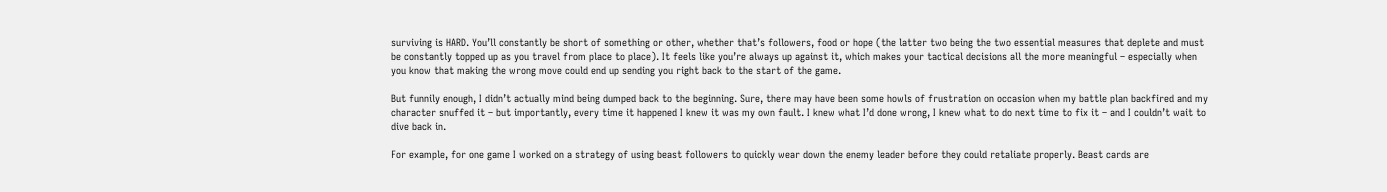surviving is HARD. You’ll constantly be short of something or other, whether that’s followers, food or hope (the latter two being the two essential measures that deplete and must be constantly topped up as you travel from place to place). It feels like you’re always up against it, which makes your tactical decisions all the more meaningful – especially when you know that making the wrong move could end up sending you right back to the start of the game.

But funnily enough, I didn’t actually mind being dumped back to the beginning. Sure, there may have been some howls of frustration on occasion when my battle plan backfired and my character snuffed it – but importantly, every time it happened I knew it was my own fault. I knew what I’d done wrong, I knew what to do next time to fix it – and I couldn’t wait to dive back in.

For example, for one game I worked on a strategy of using beast followers to quickly wear down the enemy leader before they could retaliate properly. Beast cards are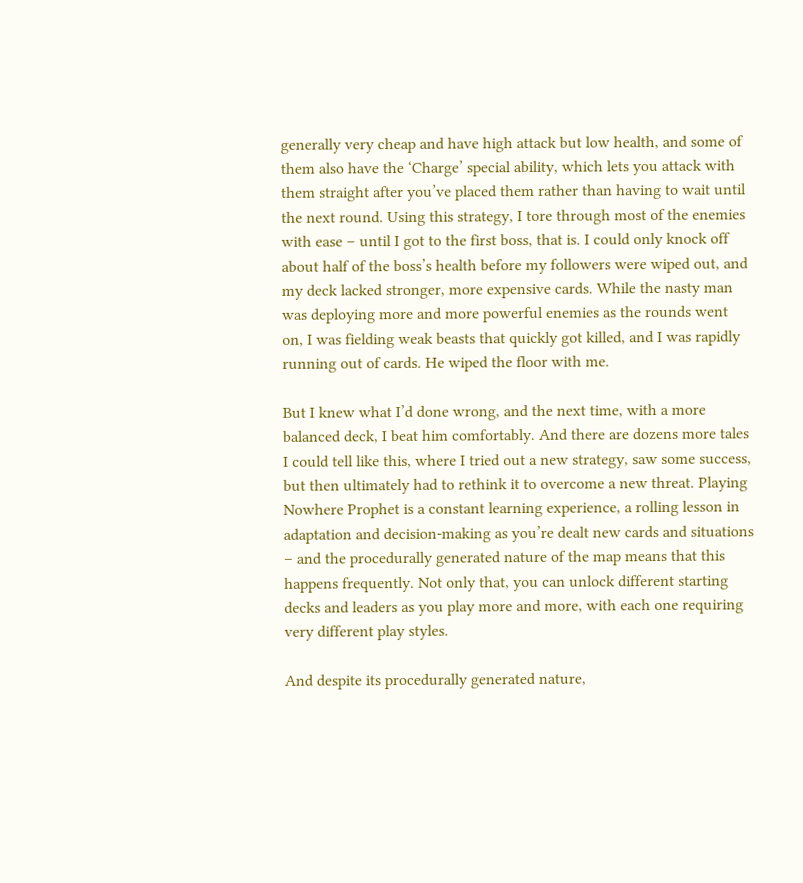generally very cheap and have high attack but low health, and some of them also have the ‘Charge’ special ability, which lets you attack with them straight after you’ve placed them rather than having to wait until the next round. Using this strategy, I tore through most of the enemies with ease – until I got to the first boss, that is. I could only knock off about half of the boss’s health before my followers were wiped out, and my deck lacked stronger, more expensive cards. While the nasty man was deploying more and more powerful enemies as the rounds went on, I was fielding weak beasts that quickly got killed, and I was rapidly running out of cards. He wiped the floor with me.

But I knew what I’d done wrong, and the next time, with a more balanced deck, I beat him comfortably. And there are dozens more tales I could tell like this, where I tried out a new strategy, saw some success, but then ultimately had to rethink it to overcome a new threat. Playing Nowhere Prophet is a constant learning experience, a rolling lesson in adaptation and decision-making as you’re dealt new cards and situations – and the procedurally generated nature of the map means that this happens frequently. Not only that, you can unlock different starting decks and leaders as you play more and more, with each one requiring very different play styles.

And despite its procedurally generated nature,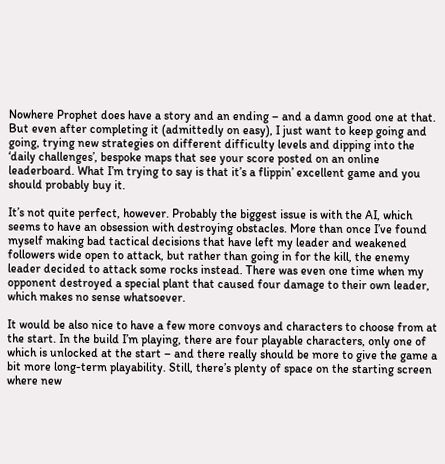Nowhere Prophet does have a story and an ending – and a damn good one at that. But even after completing it (admittedly on easy), I just want to keep going and going, trying new strategies on different difficulty levels and dipping into the ‘daily challenges’, bespoke maps that see your score posted on an online leaderboard. What I’m trying to say is that it’s a flippin’ excellent game and you should probably buy it.

It’s not quite perfect, however. Probably the biggest issue is with the AI, which seems to have an obsession with destroying obstacles. More than once I’ve found myself making bad tactical decisions that have left my leader and weakened followers wide open to attack, but rather than going in for the kill, the enemy leader decided to attack some rocks instead. There was even one time when my opponent destroyed a special plant that caused four damage to their own leader, which makes no sense whatsoever.

It would be also nice to have a few more convoys and characters to choose from at the start. In the build I’m playing, there are four playable characters, only one of which is unlocked at the start – and there really should be more to give the game a bit more long-term playability. Still, there’s plenty of space on the starting screen where new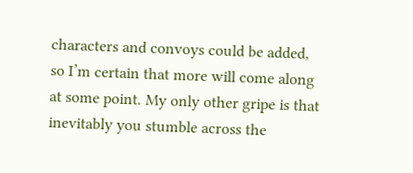characters and convoys could be added, so I’m certain that more will come along at some point. My only other gripe is that inevitably you stumble across the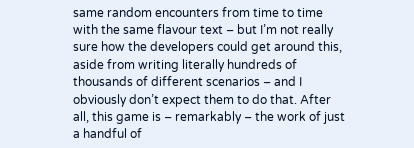same random encounters from time to time with the same flavour text – but I’m not really sure how the developers could get around this, aside from writing literally hundreds of thousands of different scenarios – and I obviously don’t expect them to do that. After all, this game is – remarkably – the work of just a handful of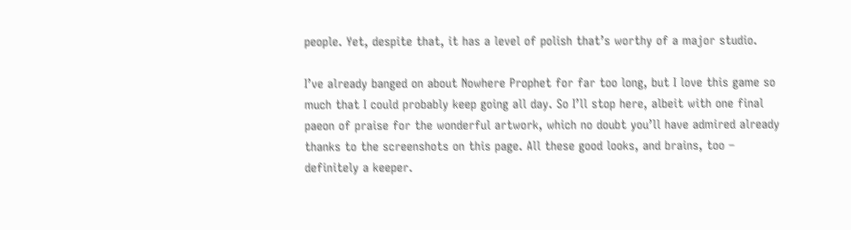people. Yet, despite that, it has a level of polish that’s worthy of a major studio.

I’ve already banged on about Nowhere Prophet for far too long, but I love this game so much that I could probably keep going all day. So I’ll stop here, albeit with one final paeon of praise for the wonderful artwork, which no doubt you’ll have admired already thanks to the screenshots on this page. All these good looks, and brains, too – definitely a keeper.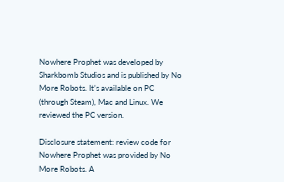Nowhere Prophet was developed by Sharkbomb Studios and is published by No More Robots. It’s available on PC (through Steam), Mac and Linux. We reviewed the PC version.

Disclosure statement: review code for Nowhere Prophet was provided by No More Robots. A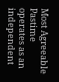Most Agreeable Pastime operates as an independent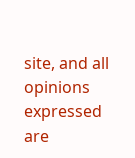site, and all opinions expressed are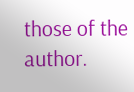those of the author.